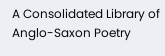A Consolidated Library of Anglo-Saxon Poetry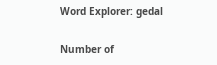Word Explorer: gedal

Number of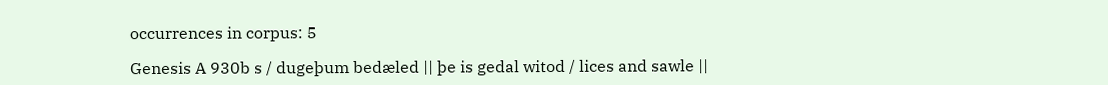occurrences in corpus: 5

Genesis A 930b s / dugeþum bedæled || þe is gedal witod / lices and sawle ||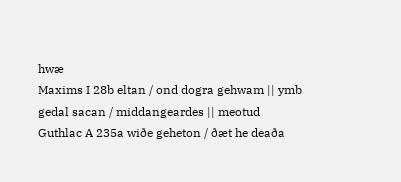hwæ
Maxims I 28b eltan / ond dogra gehwam || ymb gedal sacan / middangeardes || meotud
Guthlac A 235a wiðe geheton / ðæt he deaða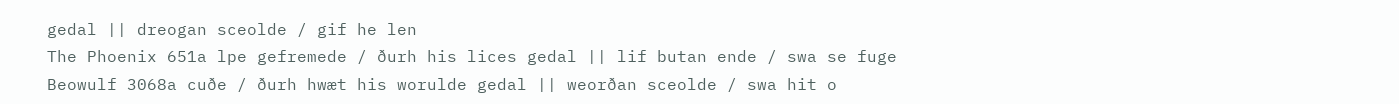gedal || dreogan sceolde / gif he len
The Phoenix 651a lpe gefremede / ðurh his lices gedal || lif butan ende / swa se fuge
Beowulf 3068a cuðe / ðurh hwæt his worulde gedal || weorðan sceolde / swa hit o